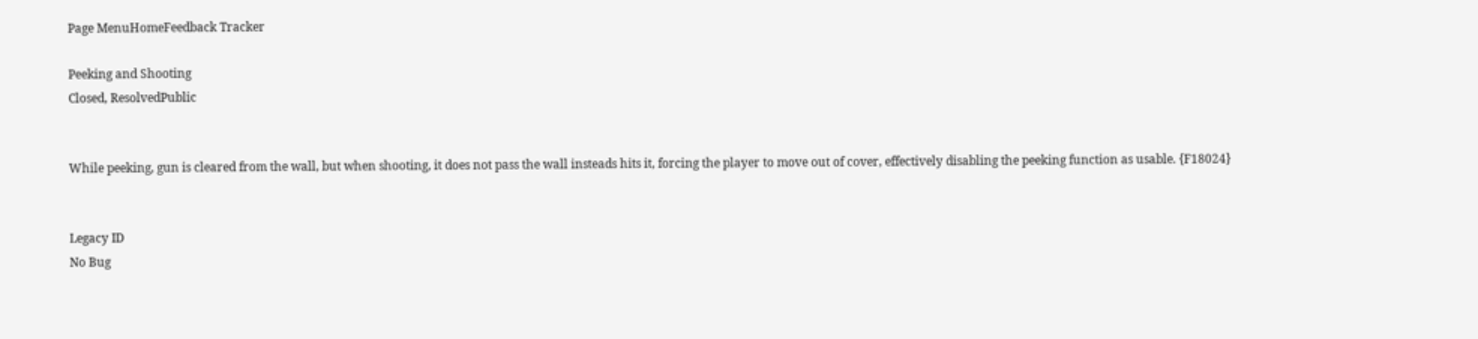Page MenuHomeFeedback Tracker

Peeking and Shooting
Closed, ResolvedPublic


While peeking, gun is cleared from the wall, but when shooting, it does not pass the wall insteads hits it, forcing the player to move out of cover, effectively disabling the peeking function as usable. {F18024}


Legacy ID
No Bug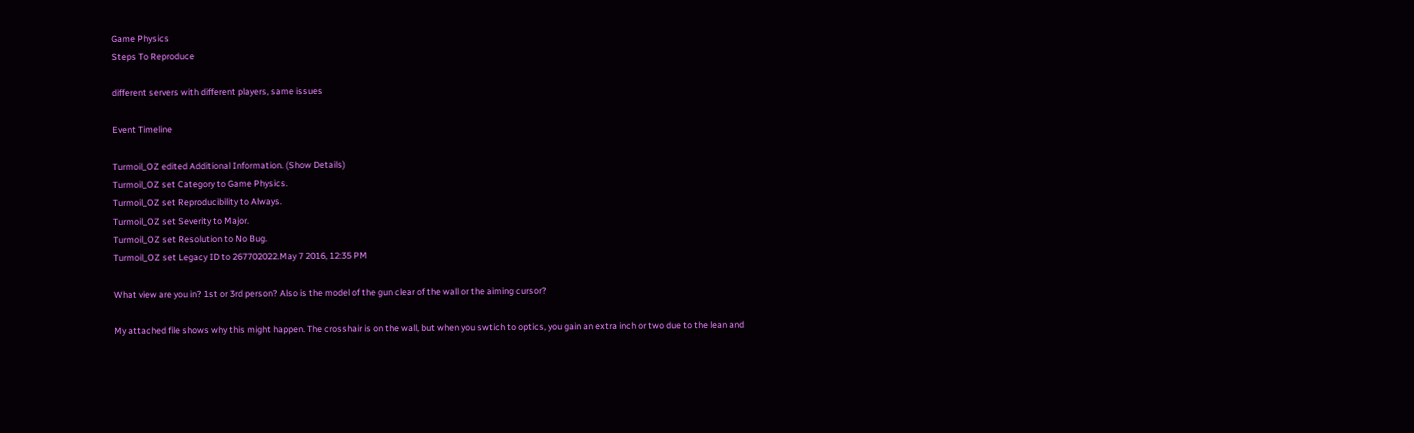Game Physics
Steps To Reproduce

different servers with different players, same issues

Event Timeline

Turmoil_OZ edited Additional Information. (Show Details)
Turmoil_OZ set Category to Game Physics.
Turmoil_OZ set Reproducibility to Always.
Turmoil_OZ set Severity to Major.
Turmoil_OZ set Resolution to No Bug.
Turmoil_OZ set Legacy ID to 267702022.May 7 2016, 12:35 PM

What view are you in? 1st or 3rd person? Also is the model of the gun clear of the wall or the aiming cursor?

My attached file shows why this might happen. The crosshair is on the wall, but when you swtich to optics, you gain an extra inch or two due to the lean and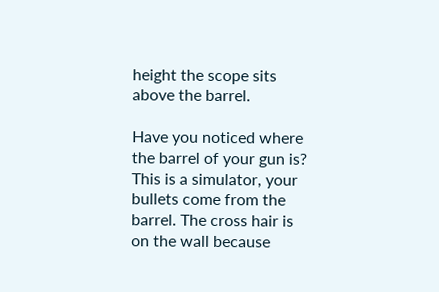height the scope sits above the barrel.

Have you noticed where the barrel of your gun is? This is a simulator, your bullets come from the barrel. The cross hair is on the wall because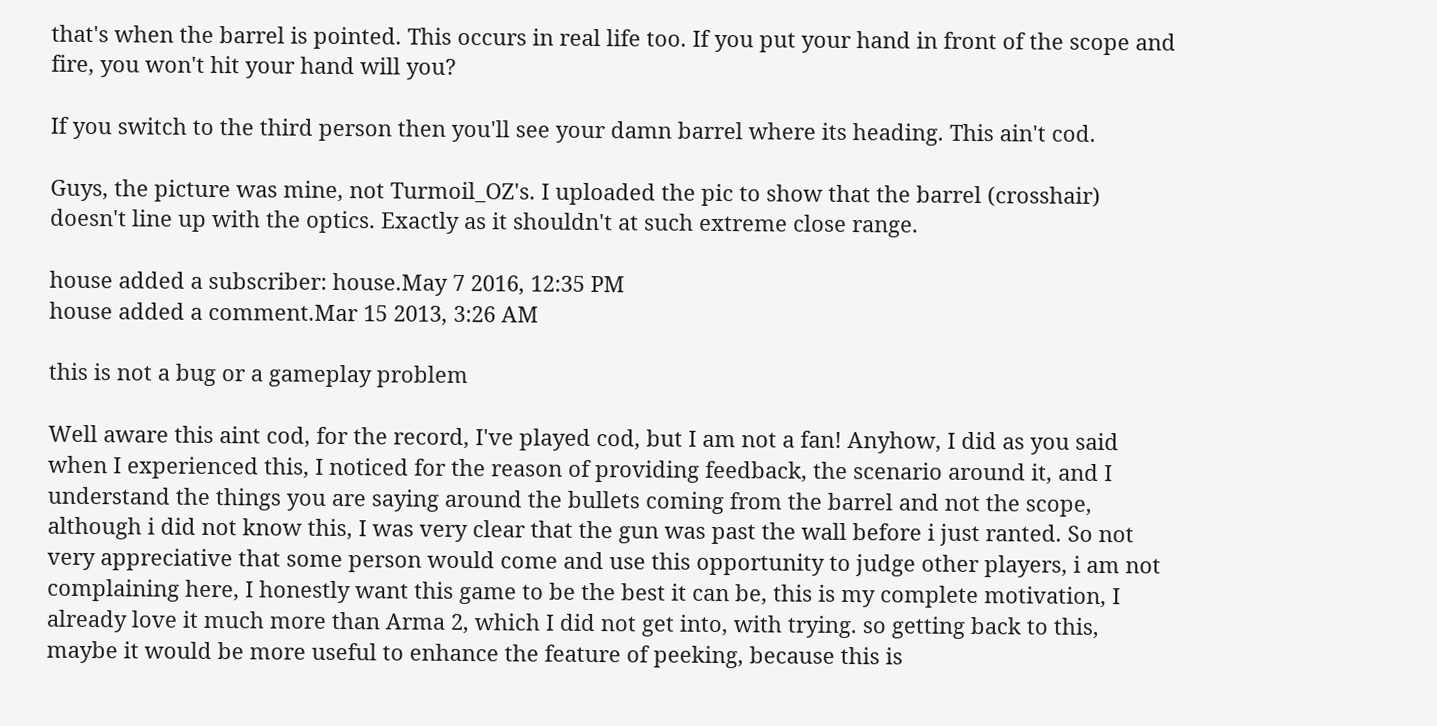that's when the barrel is pointed. This occurs in real life too. If you put your hand in front of the scope and fire, you won't hit your hand will you?

If you switch to the third person then you'll see your damn barrel where its heading. This ain't cod.

Guys, the picture was mine, not Turmoil_OZ's. I uploaded the pic to show that the barrel (crosshair) doesn't line up with the optics. Exactly as it shouldn't at such extreme close range.

house added a subscriber: house.May 7 2016, 12:35 PM
house added a comment.Mar 15 2013, 3:26 AM

this is not a bug or a gameplay problem

Well aware this aint cod, for the record, I've played cod, but I am not a fan! Anyhow, I did as you said when I experienced this, I noticed for the reason of providing feedback, the scenario around it, and I understand the things you are saying around the bullets coming from the barrel and not the scope, although i did not know this, I was very clear that the gun was past the wall before i just ranted. So not very appreciative that some person would come and use this opportunity to judge other players, i am not complaining here, I honestly want this game to be the best it can be, this is my complete motivation, I already love it much more than Arma 2, which I did not get into, with trying. so getting back to this, maybe it would be more useful to enhance the feature of peeking, because this is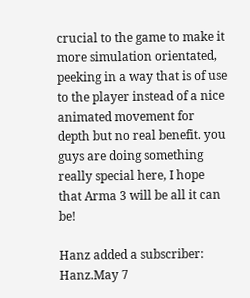crucial to the game to make it more simulation orientated, peeking in a way that is of use to the player instead of a nice animated movement for depth but no real benefit. you guys are doing something really special here, I hope that Arma 3 will be all it can be!

Hanz added a subscriber: Hanz.May 7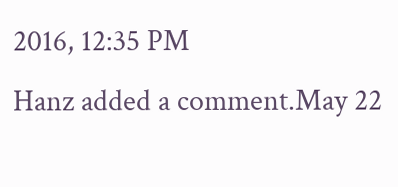2016, 12:35 PM
Hanz added a comment.May 22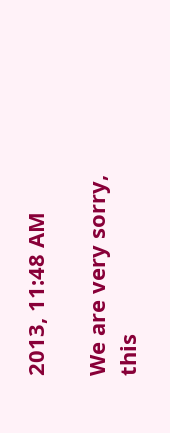2013, 11:48 AM

We are very sorry, this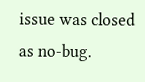issue was closed as no-bug.